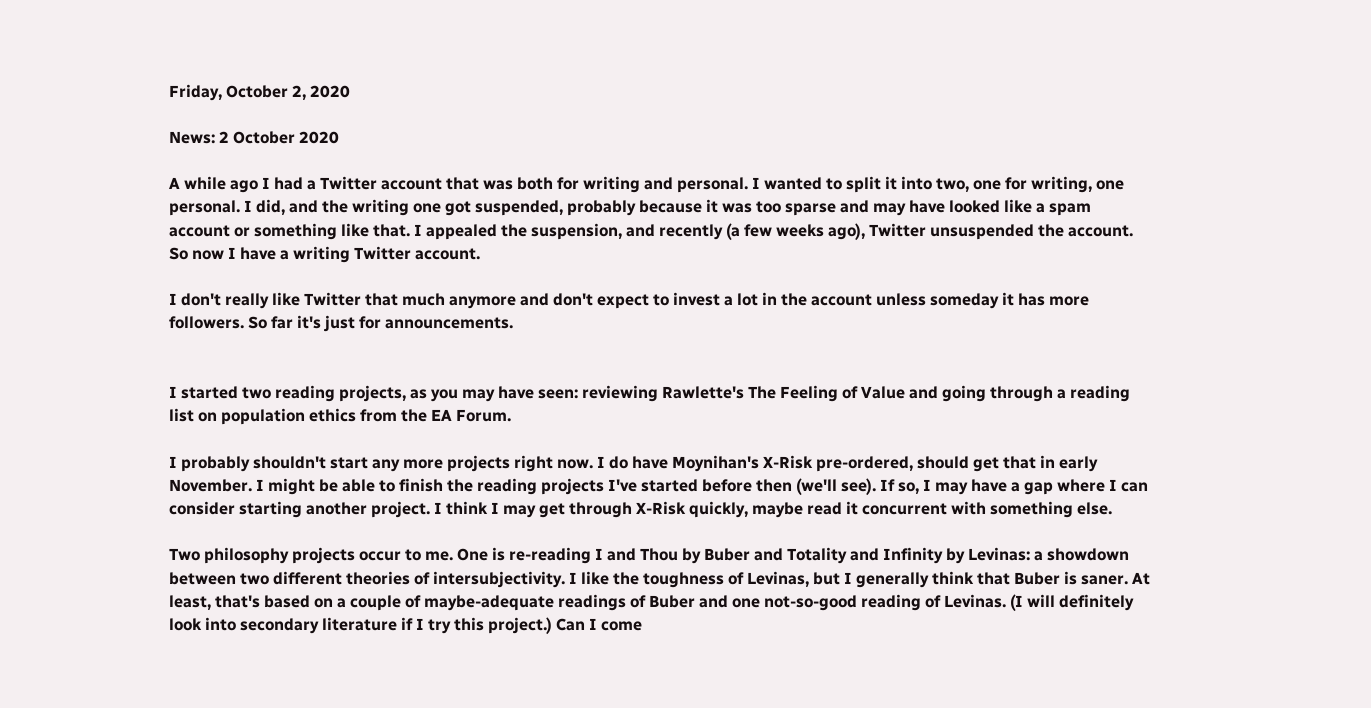Friday, October 2, 2020

News: 2 October 2020

A while ago I had a Twitter account that was both for writing and personal. I wanted to split it into two, one for writing, one personal. I did, and the writing one got suspended, probably because it was too sparse and may have looked like a spam account or something like that. I appealed the suspension, and recently (a few weeks ago), Twitter unsuspended the account. So now I have a writing Twitter account.

I don't really like Twitter that much anymore and don't expect to invest a lot in the account unless someday it has more followers. So far it's just for announcements.


I started two reading projects, as you may have seen: reviewing Rawlette's The Feeling of Value and going through a reading list on population ethics from the EA Forum.

I probably shouldn't start any more projects right now. I do have Moynihan's X-Risk pre-ordered, should get that in early November. I might be able to finish the reading projects I've started before then (we'll see). If so, I may have a gap where I can consider starting another project. I think I may get through X-Risk quickly, maybe read it concurrent with something else.

Two philosophy projects occur to me. One is re-reading I and Thou by Buber and Totality and Infinity by Levinas: a showdown between two different theories of intersubjectivity. I like the toughness of Levinas, but I generally think that Buber is saner. At least, that's based on a couple of maybe-adequate readings of Buber and one not-so-good reading of Levinas. (I will definitely look into secondary literature if I try this project.) Can I come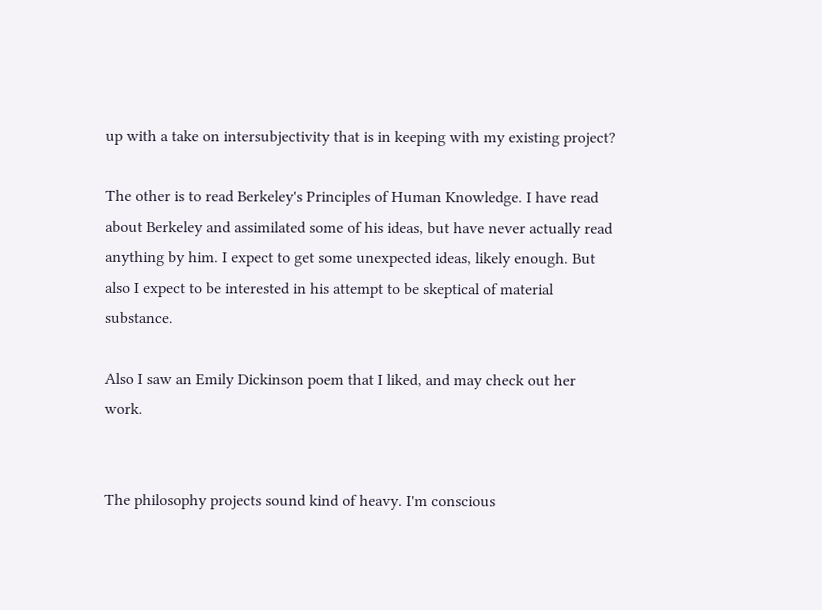up with a take on intersubjectivity that is in keeping with my existing project?

The other is to read Berkeley's Principles of Human Knowledge. I have read about Berkeley and assimilated some of his ideas, but have never actually read anything by him. I expect to get some unexpected ideas, likely enough. But also I expect to be interested in his attempt to be skeptical of material substance.

Also I saw an Emily Dickinson poem that I liked, and may check out her work.


The philosophy projects sound kind of heavy. I'm conscious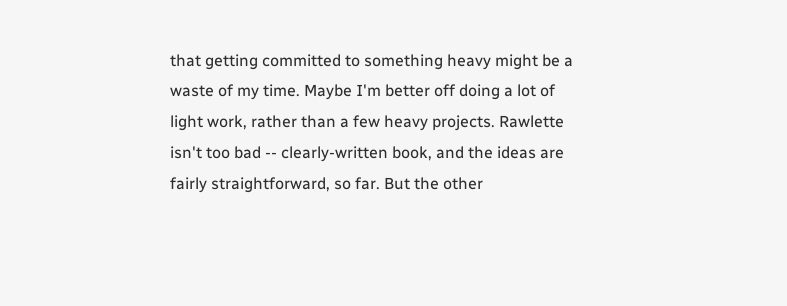that getting committed to something heavy might be a waste of my time. Maybe I'm better off doing a lot of light work, rather than a few heavy projects. Rawlette isn't too bad -- clearly-written book, and the ideas are fairly straightforward, so far. But the other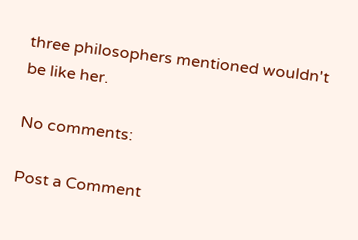three philosophers mentioned wouldn't be like her.

No comments:

Post a Comment